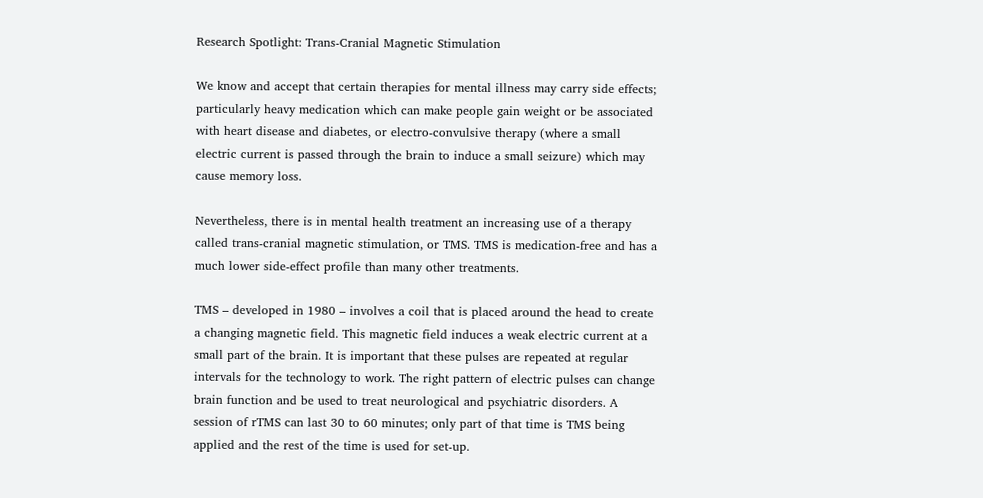Research Spotlight: Trans-Cranial Magnetic Stimulation

We know and accept that certain therapies for mental illness may carry side effects; particularly heavy medication which can make people gain weight or be associated with heart disease and diabetes, or electro-convulsive therapy (where a small electric current is passed through the brain to induce a small seizure) which may cause memory loss.

Nevertheless, there is in mental health treatment an increasing use of a therapy called trans-cranial magnetic stimulation, or TMS. TMS is medication-free and has a much lower side-effect profile than many other treatments.

TMS – developed in 1980 – involves a coil that is placed around the head to create a changing magnetic field. This magnetic field induces a weak electric current at a small part of the brain. It is important that these pulses are repeated at regular intervals for the technology to work. The right pattern of electric pulses can change brain function and be used to treat neurological and psychiatric disorders. A session of rTMS can last 30 to 60 minutes; only part of that time is TMS being applied and the rest of the time is used for set-up.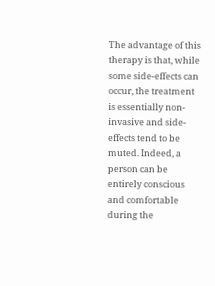The advantage of this therapy is that, while some side-effects can occur, the treatment is essentially non-invasive and side-effects tend to be muted. Indeed, a person can be entirely conscious and comfortable during the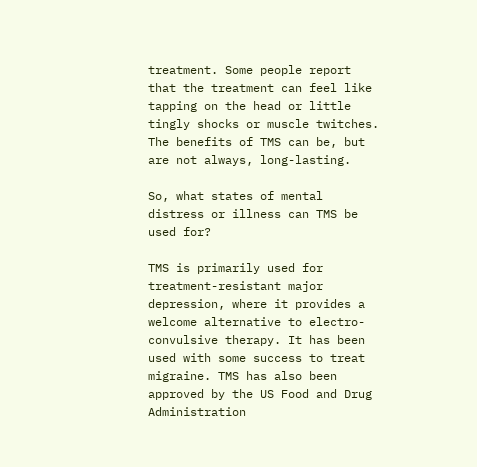treatment. Some people report that the treatment can feel like tapping on the head or little tingly shocks or muscle twitches. The benefits of TMS can be, but are not always, long-lasting.

So, what states of mental distress or illness can TMS be used for?

TMS is primarily used for treatment-resistant major depression, where it provides a welcome alternative to electro-convulsive therapy. It has been used with some success to treat migraine. TMS has also been approved by the US Food and Drug Administration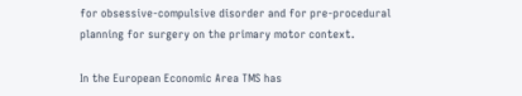for obsessive-compulsive disorder and for pre-procedural planning for surgery on the primary motor context.

In the European Economic Area TMS has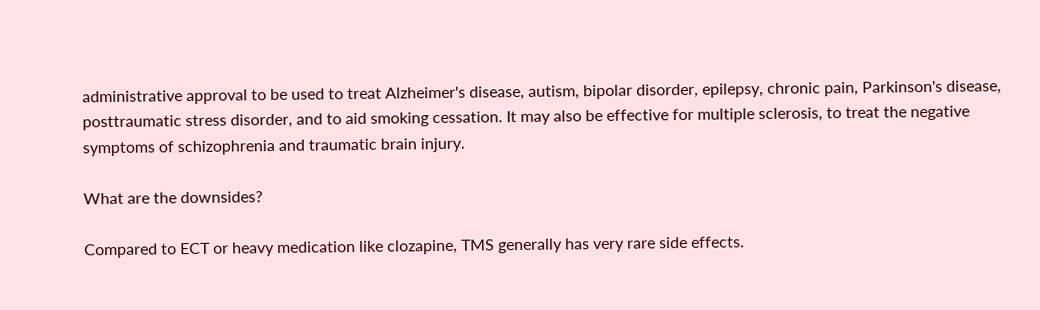administrative approval to be used to treat Alzheimer's disease, autism, bipolar disorder, epilepsy, chronic pain, Parkinson's disease, posttraumatic stress disorder, and to aid smoking cessation. It may also be effective for multiple sclerosis, to treat the negative symptoms of schizophrenia and traumatic brain injury.

What are the downsides?

Compared to ECT or heavy medication like clozapine, TMS generally has very rare side effects.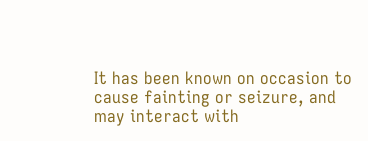It has been known on occasion to cause fainting or seizure, and may interact with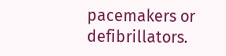pacemakers or defibrillators.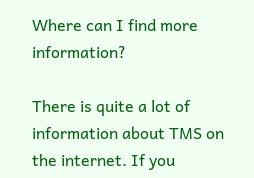Where can I find more information?

There is quite a lot of information about TMS on the internet. If you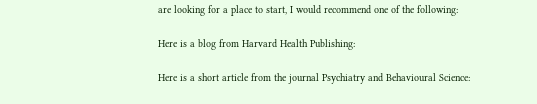are looking for a place to start, I would recommend one of the following:

Here is a blog from Harvard Health Publishing:

Here is a short article from the journal Psychiatry and Behavioural Science: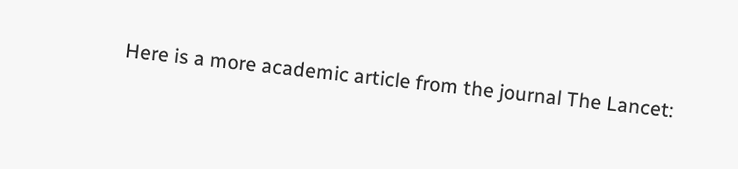Here is a more academic article from the journal The Lancet: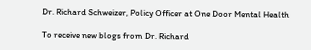Dr. Richard Schweizer, Policy Officer at One Door Mental Health

To receive new blogs from Dr. Richard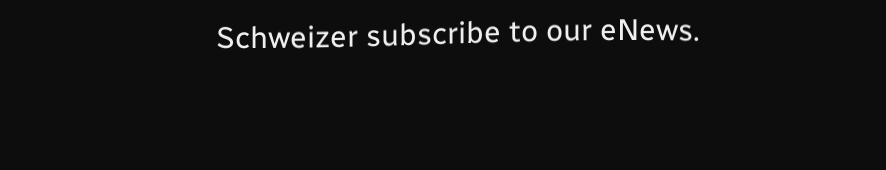Schweizer subscribe to our eNews.